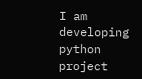I am developing python project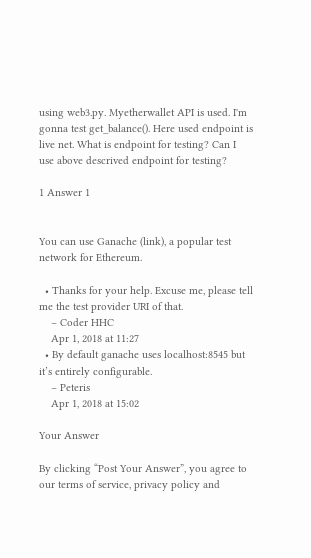using web3.py. Myetherwallet API is used. I'm gonna test get_balance(). Here used endpoint is live net. What is endpoint for testing? Can I use above descrived endpoint for testing?

1 Answer 1


You can use Ganache (link), a popular test network for Ethereum.

  • Thanks for your help. Excuse me, please tell me the test provider URI of that.
    – Coder HHC
    Apr 1, 2018 at 11:27
  • By default ganache uses localhost:8545 but it’s entirely configurable.
    – Peteris
    Apr 1, 2018 at 15:02

Your Answer

By clicking “Post Your Answer”, you agree to our terms of service, privacy policy and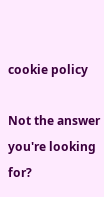cookie policy

Not the answer you're looking for?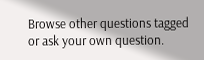Browse other questions tagged or ask your own question.